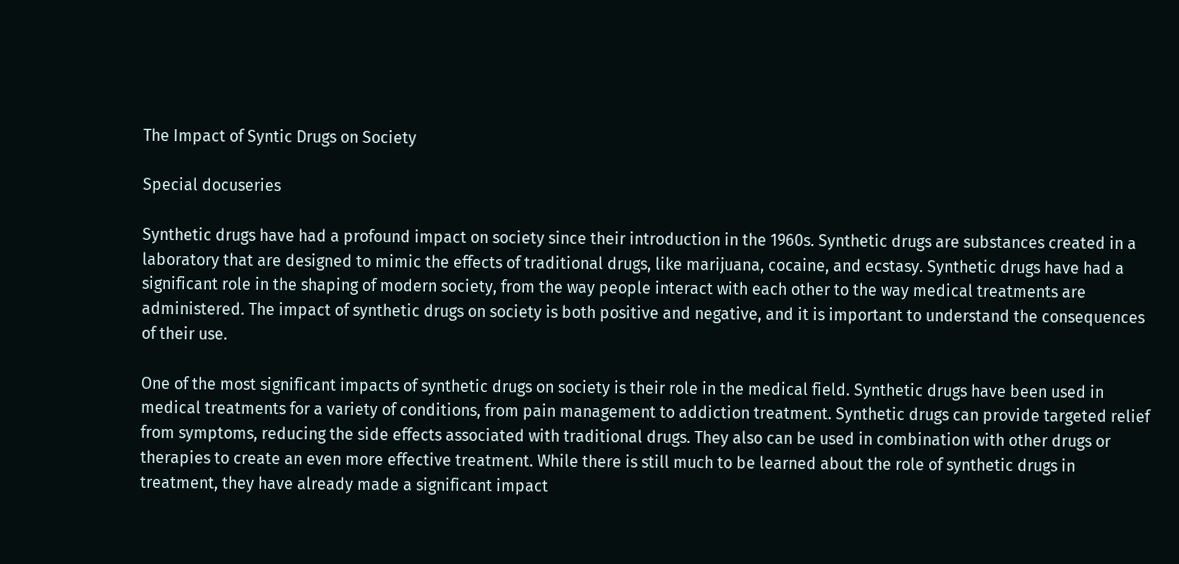The Impact of Syntic Drugs on Society

Special docuseries

Synthetic drugs have had a profound impact on society since their introduction in the 1960s. Synthetic drugs are substances created in a laboratory that are designed to mimic the effects of traditional drugs, like marijuana, cocaine, and ecstasy. Synthetic drugs have had a significant role in the shaping of modern society, from the way people interact with each other to the way medical treatments are administered. The impact of synthetic drugs on society is both positive and negative, and it is important to understand the consequences of their use.

One of the most significant impacts of synthetic drugs on society is their role in the medical field. Synthetic drugs have been used in medical treatments for a variety of conditions, from pain management to addiction treatment. Synthetic drugs can provide targeted relief from symptoms, reducing the side effects associated with traditional drugs. They also can be used in combination with other drugs or therapies to create an even more effective treatment. While there is still much to be learned about the role of synthetic drugs in treatment, they have already made a significant impact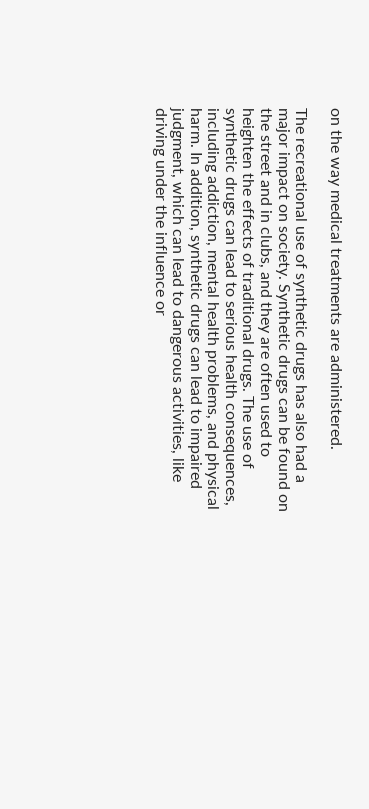on the way medical treatments are administered.

The recreational use of synthetic drugs has also had a major impact on society. Synthetic drugs can be found on the street and in clubs, and they are often used to heighten the effects of traditional drugs. The use of synthetic drugs can lead to serious health consequences, including addiction, mental health problems, and physical harm. In addition, synthetic drugs can lead to impaired judgment, which can lead to dangerous activities, like driving under the influence or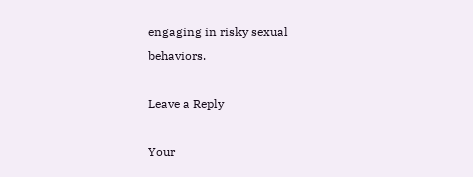engaging in risky sexual behaviors.

Leave a Reply

Your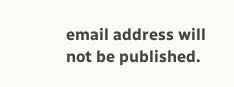email address will not be published.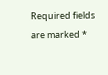Required fields are marked *